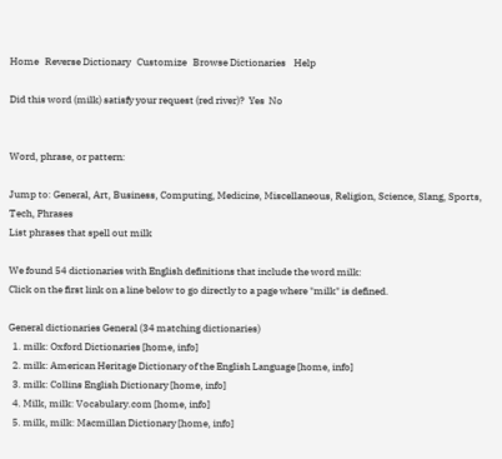Home   Reverse Dictionary   Customize   Browse Dictionaries    Help

Did this word (milk) satisfy your request (red river)?  Yes  No


Word, phrase, or pattern:

Jump to: General, Art, Business, Computing, Medicine, Miscellaneous, Religion, Science, Slang, Sports, Tech, Phrases
List phrases that spell out milk

We found 54 dictionaries with English definitions that include the word milk:
Click on the first link on a line below to go directly to a page where "milk" is defined.

General dictionaries General (34 matching dictionaries)
  1. milk: Oxford Dictionaries [home, info]
  2. milk: American Heritage Dictionary of the English Language [home, info]
  3. milk: Collins English Dictionary [home, info]
  4. Milk, milk: Vocabulary.com [home, info]
  5. milk, milk: Macmillan Dictionary [home, info]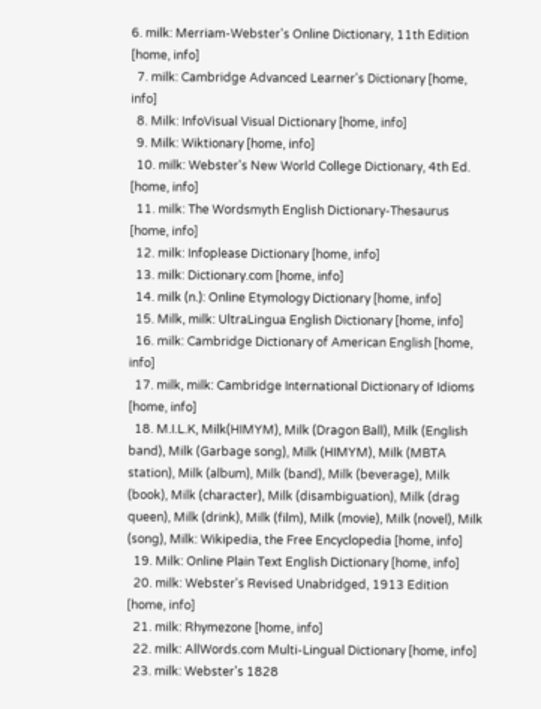6. milk: Merriam-Webster's Online Dictionary, 11th Edition [home, info]
  7. milk: Cambridge Advanced Learner's Dictionary [home, info]
  8. Milk: InfoVisual Visual Dictionary [home, info]
  9. Milk: Wiktionary [home, info]
  10. milk: Webster's New World College Dictionary, 4th Ed. [home, info]
  11. milk: The Wordsmyth English Dictionary-Thesaurus [home, info]
  12. milk: Infoplease Dictionary [home, info]
  13. milk: Dictionary.com [home, info]
  14. milk (n.): Online Etymology Dictionary [home, info]
  15. Milk, milk: UltraLingua English Dictionary [home, info]
  16. milk: Cambridge Dictionary of American English [home, info]
  17. milk, milk: Cambridge International Dictionary of Idioms [home, info]
  18. M.I.L.K, Milk(HIMYM), Milk (Dragon Ball), Milk (English band), Milk (Garbage song), Milk (HIMYM), Milk (MBTA station), Milk (album), Milk (band), Milk (beverage), Milk (book), Milk (character), Milk (disambiguation), Milk (drag queen), Milk (drink), Milk (film), Milk (movie), Milk (novel), Milk (song), Milk: Wikipedia, the Free Encyclopedia [home, info]
  19. Milk: Online Plain Text English Dictionary [home, info]
  20. milk: Webster's Revised Unabridged, 1913 Edition [home, info]
  21. milk: Rhymezone [home, info]
  22. milk: AllWords.com Multi-Lingual Dictionary [home, info]
  23. milk: Webster's 1828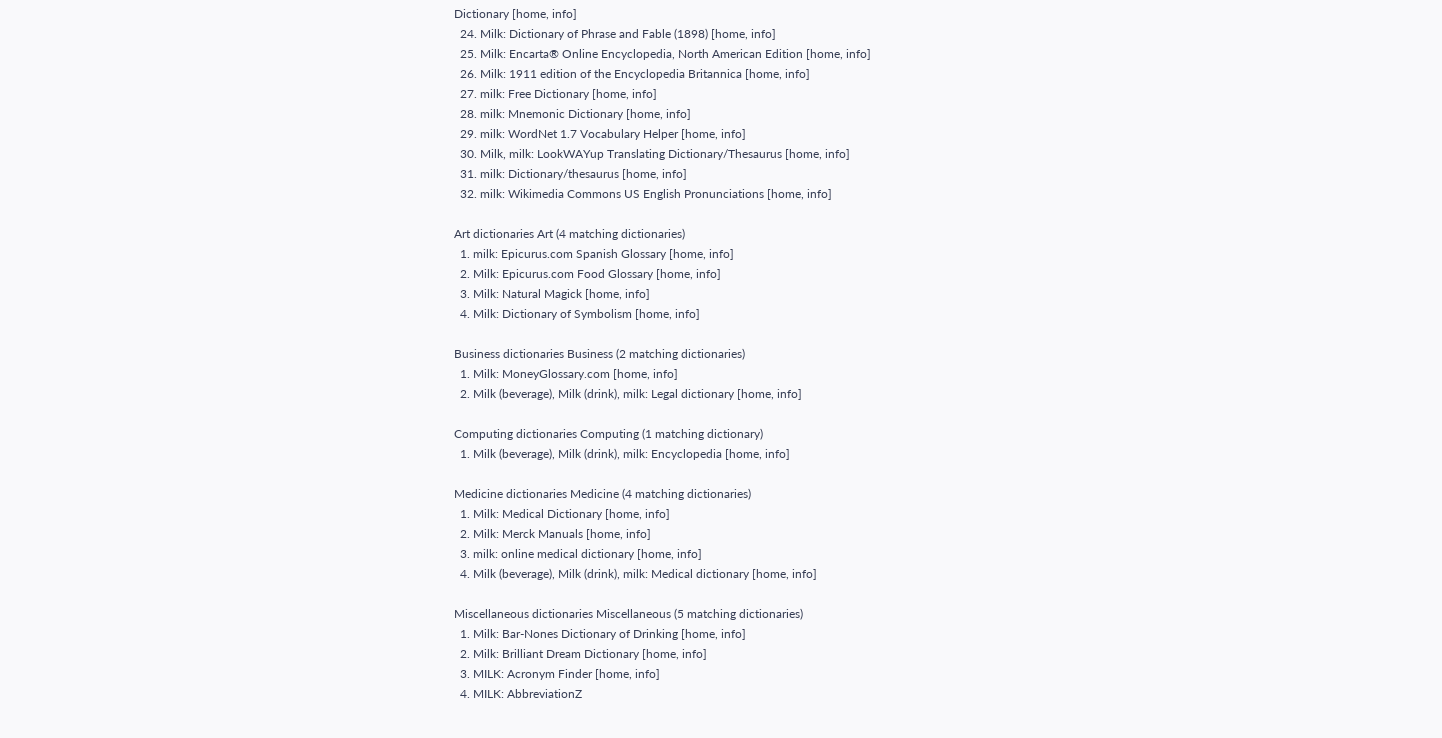Dictionary [home, info]
  24. Milk: Dictionary of Phrase and Fable (1898) [home, info]
  25. Milk: Encarta® Online Encyclopedia, North American Edition [home, info]
  26. Milk: 1911 edition of the Encyclopedia Britannica [home, info]
  27. milk: Free Dictionary [home, info]
  28. milk: Mnemonic Dictionary [home, info]
  29. milk: WordNet 1.7 Vocabulary Helper [home, info]
  30. Milk, milk: LookWAYup Translating Dictionary/Thesaurus [home, info]
  31. milk: Dictionary/thesaurus [home, info]
  32. milk: Wikimedia Commons US English Pronunciations [home, info]

Art dictionaries Art (4 matching dictionaries)
  1. milk: Epicurus.com Spanish Glossary [home, info]
  2. Milk: Epicurus.com Food Glossary [home, info]
  3. Milk: Natural Magick [home, info]
  4. Milk: Dictionary of Symbolism [home, info]

Business dictionaries Business (2 matching dictionaries)
  1. Milk: MoneyGlossary.com [home, info]
  2. Milk (beverage), Milk (drink), milk: Legal dictionary [home, info]

Computing dictionaries Computing (1 matching dictionary)
  1. Milk (beverage), Milk (drink), milk: Encyclopedia [home, info]

Medicine dictionaries Medicine (4 matching dictionaries)
  1. Milk: Medical Dictionary [home, info]
  2. Milk: Merck Manuals [home, info]
  3. milk: online medical dictionary [home, info]
  4. Milk (beverage), Milk (drink), milk: Medical dictionary [home, info]

Miscellaneous dictionaries Miscellaneous (5 matching dictionaries)
  1. Milk: Bar-Nones Dictionary of Drinking [home, info]
  2. Milk: Brilliant Dream Dictionary [home, info]
  3. MILK: Acronym Finder [home, info]
  4. MILK: AbbreviationZ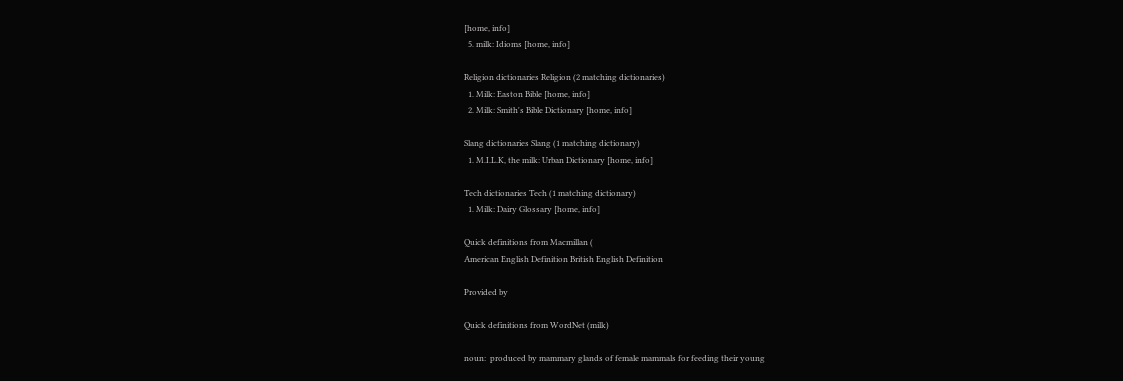[home, info]
  5. milk: Idioms [home, info]

Religion dictionaries Religion (2 matching dictionaries)
  1. Milk: Easton Bible [home, info]
  2. Milk: Smith's Bible Dictionary [home, info]

Slang dictionaries Slang (1 matching dictionary)
  1. M.I.L.K, the milk: Urban Dictionary [home, info]

Tech dictionaries Tech (1 matching dictionary)
  1. Milk: Dairy Glossary [home, info]

Quick definitions from Macmillan (
American English Definition British English Definition

Provided by

Quick definitions from WordNet (milk)

noun:  produced by mammary glands of female mammals for feeding their young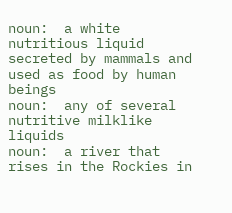noun:  a white nutritious liquid secreted by mammals and used as food by human beings
noun:  any of several nutritive milklike liquids
noun:  a river that rises in the Rockies in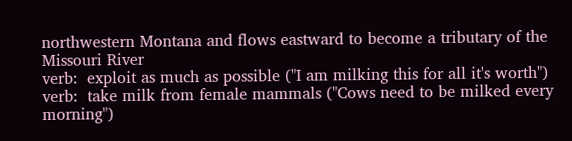northwestern Montana and flows eastward to become a tributary of the Missouri River
verb:  exploit as much as possible ("I am milking this for all it's worth")
verb:  take milk from female mammals ("Cows need to be milked every morning")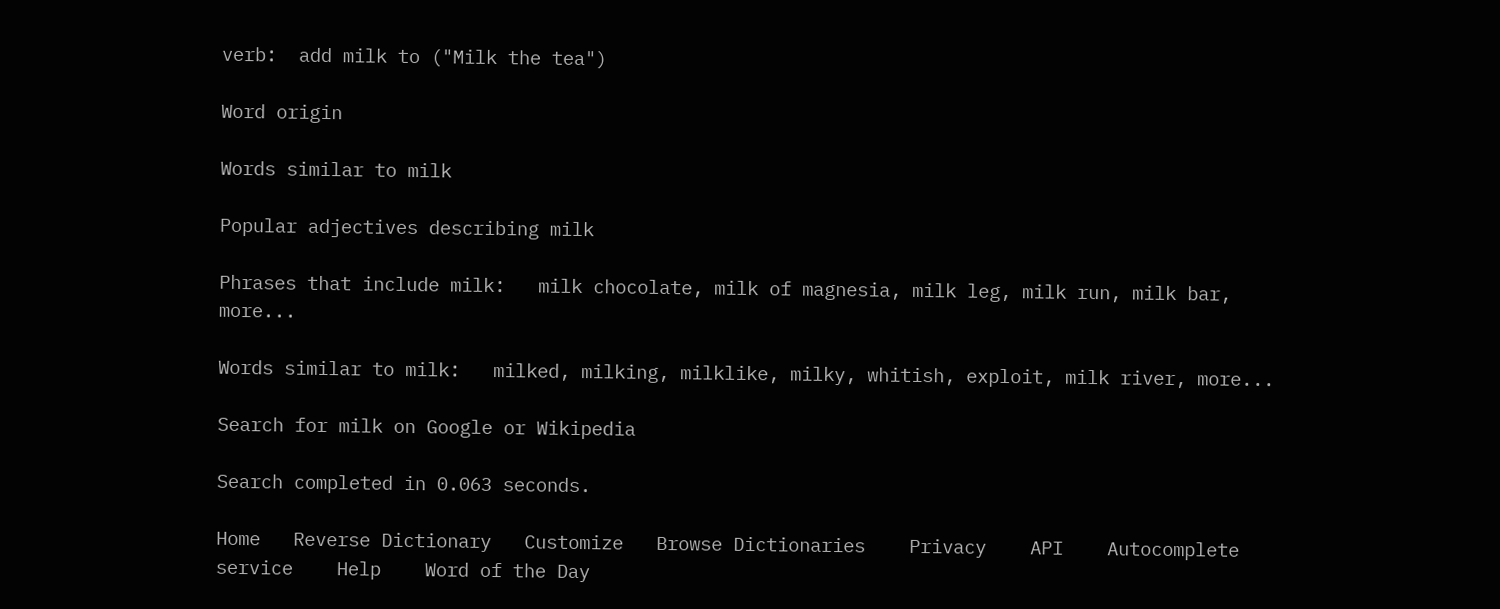verb:  add milk to ("Milk the tea")

Word origin

Words similar to milk

Popular adjectives describing milk

Phrases that include milk:   milk chocolate, milk of magnesia, milk leg, milk run, milk bar, more...

Words similar to milk:   milked, milking, milklike, milky, whitish, exploit, milk river, more...

Search for milk on Google or Wikipedia

Search completed in 0.063 seconds.

Home   Reverse Dictionary   Customize   Browse Dictionaries    Privacy    API    Autocomplete service    Help    Word of the Day